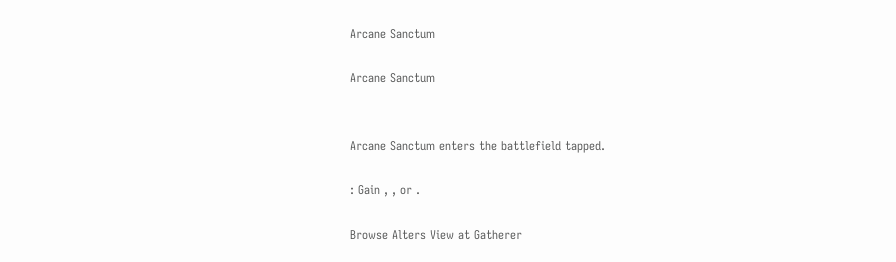Arcane Sanctum

Arcane Sanctum


Arcane Sanctum enters the battlefield tapped.

: Gain , , or .

Browse Alters View at Gatherer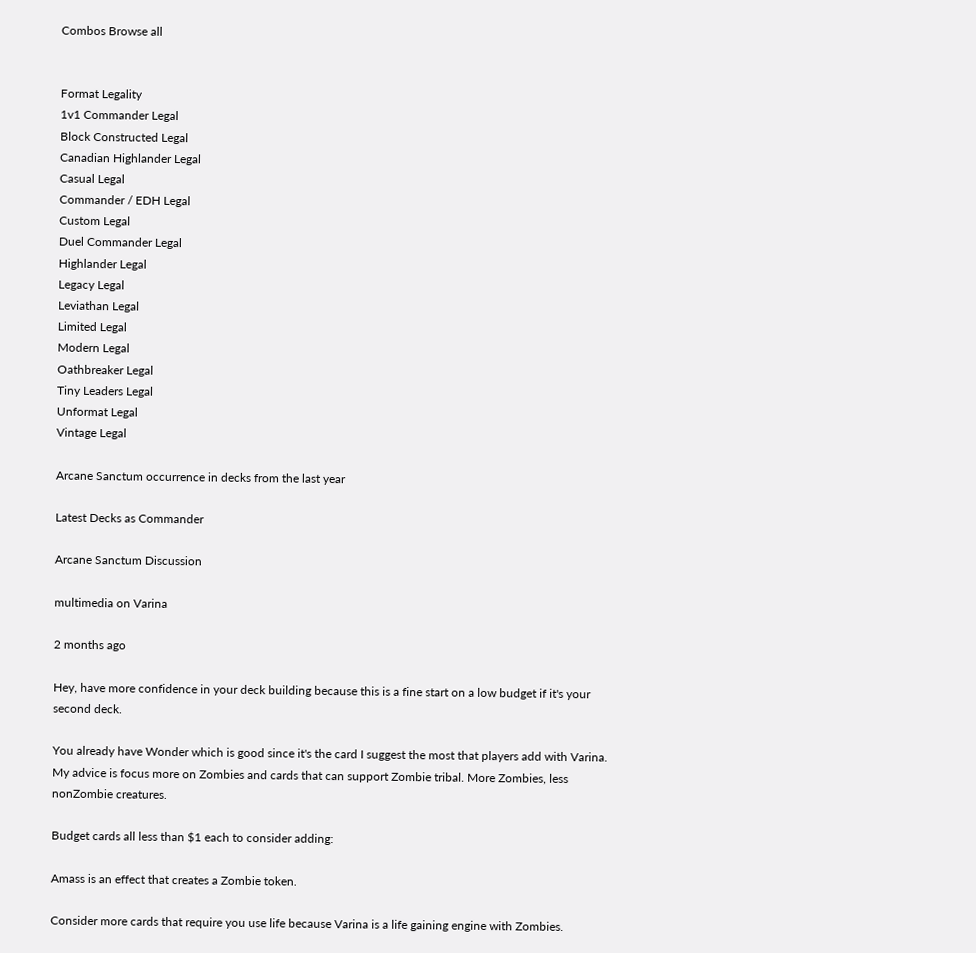Combos Browse all


Format Legality
1v1 Commander Legal
Block Constructed Legal
Canadian Highlander Legal
Casual Legal
Commander / EDH Legal
Custom Legal
Duel Commander Legal
Highlander Legal
Legacy Legal
Leviathan Legal
Limited Legal
Modern Legal
Oathbreaker Legal
Tiny Leaders Legal
Unformat Legal
Vintage Legal

Arcane Sanctum occurrence in decks from the last year

Latest Decks as Commander

Arcane Sanctum Discussion

multimedia on Varina

2 months ago

Hey, have more confidence in your deck building because this is a fine start on a low budget if it's your second deck.

You already have Wonder which is good since it's the card I suggest the most that players add with Varina. My advice is focus more on Zombies and cards that can support Zombie tribal. More Zombies, less nonZombie creatures.

Budget cards all less than $1 each to consider adding:

Amass is an effect that creates a Zombie token.

Consider more cards that require you use life because Varina is a life gaining engine with Zombies.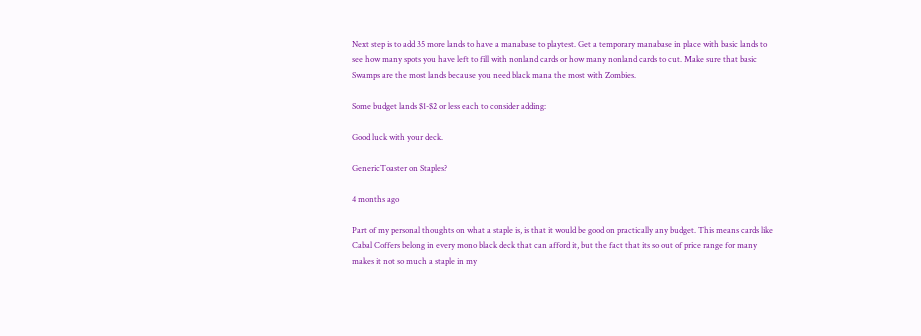Next step is to add 35 more lands to have a manabase to playtest. Get a temporary manabase in place with basic lands to see how many spots you have left to fill with nonland cards or how many nonland cards to cut. Make sure that basic Swamps are the most lands because you need black mana the most with Zombies.

Some budget lands $1-$2 or less each to consider adding:

Good luck with your deck.

GenericToaster on Staples?

4 months ago

Part of my personal thoughts on what a staple is, is that it would be good on practically any budget. This means cards like Cabal Coffers belong in every mono black deck that can afford it, but the fact that its so out of price range for many makes it not so much a staple in my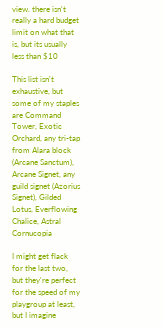view. there isn't really a hard budget limit on what that is, but its usually less than $10

This list isn't exhaustive, but some of my staples are Command Tower, Exotic Orchard, any tri-tap from Alara block (Arcane Sanctum), Arcane Signet, any guild signet (Azorius Signet), Gilded Lotus, Everflowing Chalice, Astral Cornucopia

I might get flack for the last two, but they're perfect for the speed of my playgroup at least, but I imagine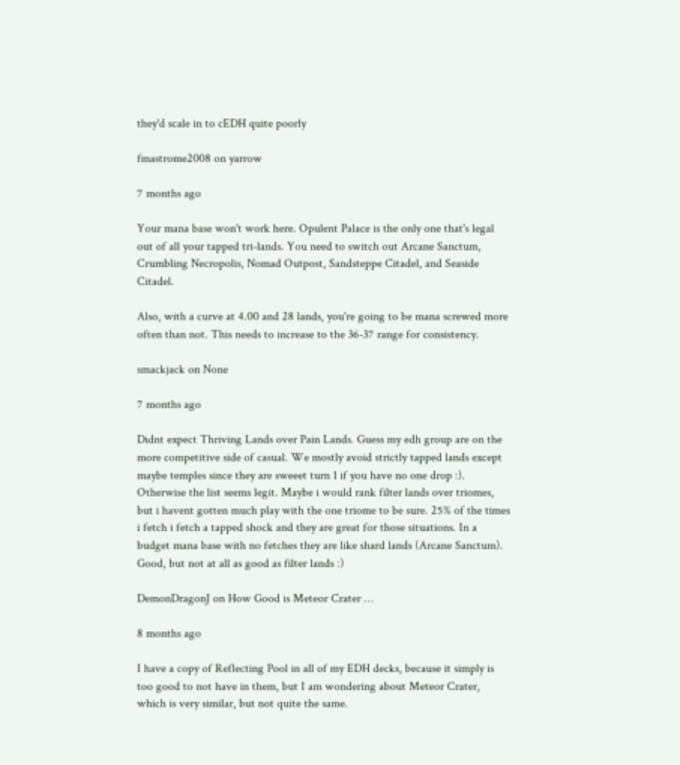they'd scale in to cEDH quite poorly

fmastrome2008 on yarrow

7 months ago

Your mana base won't work here. Opulent Palace is the only one that's legal out of all your tapped tri-lands. You need to switch out Arcane Sanctum, Crumbling Necropolis, Nomad Outpost, Sandsteppe Citadel, and Seaside Citadel.

Also, with a curve at 4.00 and 28 lands, you're going to be mana screwed more often than not. This needs to increase to the 36-37 range for consistency.

smackjack on None

7 months ago

Didnt expect Thriving Lands over Pain Lands. Guess my edh group are on the more competitive side of casual. We mostly avoid strictly tapped lands except maybe temples since they are sweeet turn 1 if you have no one drop :). Otherwise the list seems legit. Maybe i would rank filter lands over triomes, but i havent gotten much play with the one triome to be sure. 25% of the times i fetch i fetch a tapped shock and they are great for those situations. In a budget mana base with no fetches they are like shard lands (Arcane Sanctum). Good, but not at all as good as filter lands :)

DemonDragonJ on How Good is Meteor Crater …

8 months ago

I have a copy of Reflecting Pool in all of my EDH decks, because it simply is too good to not have in them, but I am wondering about Meteor Crater, which is very similar, but not quite the same.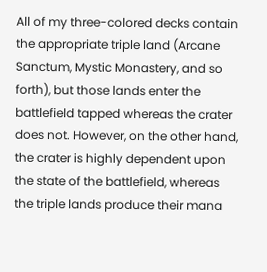All of my three-colored decks contain the appropriate triple land (Arcane Sanctum, Mystic Monastery, and so forth), but those lands enter the battlefield tapped whereas the crater does not. However, on the other hand, the crater is highly dependent upon the state of the battlefield, whereas the triple lands produce their mana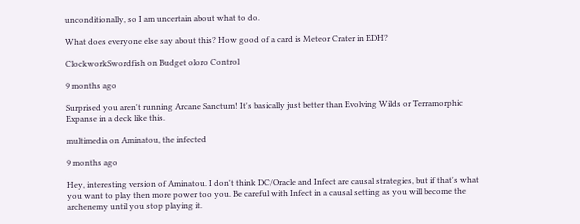unconditionally, so I am uncertain about what to do.

What does everyone else say about this? How good of a card is Meteor Crater in EDH?

ClockworkSwordfish on Budget oloro Control

9 months ago

Surprised you aren't running Arcane Sanctum! It's basically just better than Evolving Wilds or Terramorphic Expanse in a deck like this.

multimedia on Aminatou, the infected

9 months ago

Hey, interesting version of Aminatou. I don't think DC/Oracle and Infect are causal strategies, but if that's what you want to play then more power too you. Be careful with Infect in a causal setting as you will become the archenemy until you stop playing it.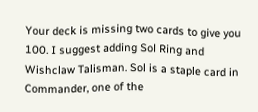Your deck is missing two cards to give you 100. I suggest adding Sol Ring and Wishclaw Talisman. Sol is a staple card in Commander, one of the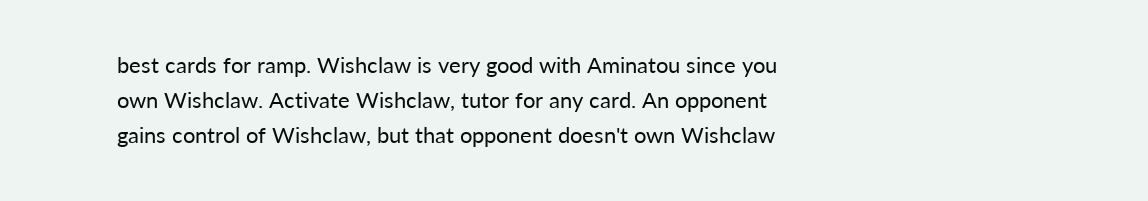best cards for ramp. Wishclaw is very good with Aminatou since you own Wishclaw. Activate Wishclaw, tutor for any card. An opponent gains control of Wishclaw, but that opponent doesn't own Wishclaw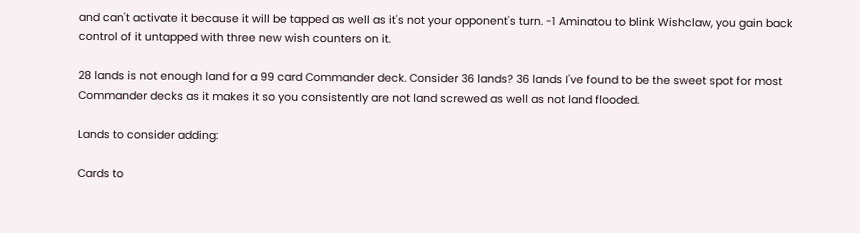and can't activate it because it will be tapped as well as it's not your opponent's turn. -1 Aminatou to blink Wishclaw, you gain back control of it untapped with three new wish counters on it.

28 lands is not enough land for a 99 card Commander deck. Consider 36 lands? 36 lands I've found to be the sweet spot for most Commander decks as it makes it so you consistently are not land screwed as well as not land flooded.

Lands to consider adding:

Cards to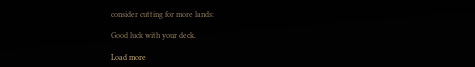consider cutting for more lands:

Good luck with your deck.

Load more